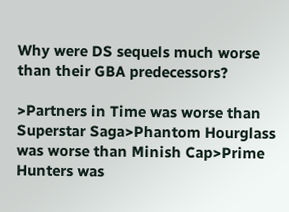Why were DS sequels much worse than their GBA predecessors?

>Partners in Time was worse than Superstar Saga>Phantom Hourglass was worse than Minish Cap>Prime Hunters was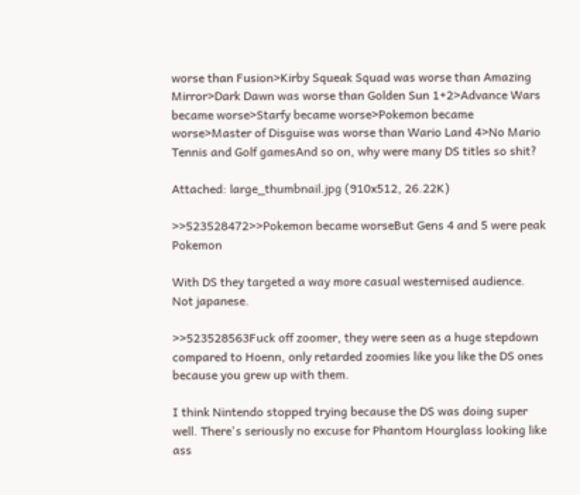worse than Fusion>Kirby Squeak Squad was worse than Amazing Mirror>Dark Dawn was worse than Golden Sun 1+2>Advance Wars became worse>Starfy became worse>Pokemon became worse>Master of Disguise was worse than Wario Land 4>No Mario Tennis and Golf gamesAnd so on, why were many DS titles so shit?

Attached: large_thumbnail.jpg (910x512, 26.22K)

>>523528472>>Pokemon became worseBut Gens 4 and 5 were peak Pokemon

With DS they targeted a way more casual westernised audience. Not japanese.

>>523528563Fuck off zoomer, they were seen as a huge stepdown compared to Hoenn, only retarded zoomies like you like the DS ones because you grew up with them.

I think Nintendo stopped trying because the DS was doing super well. There's seriously no excuse for Phantom Hourglass looking like ass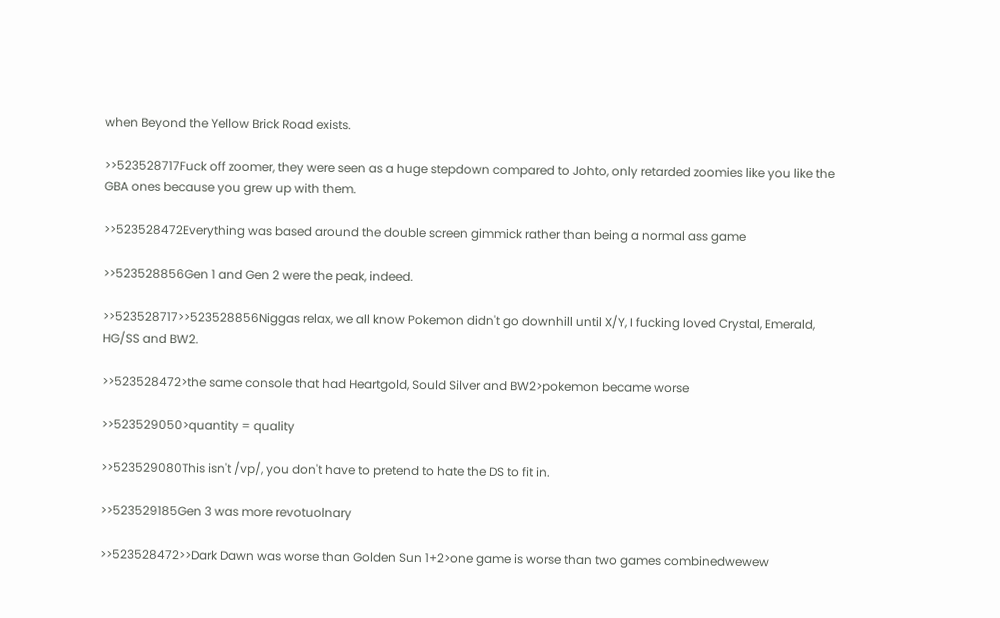when Beyond the Yellow Brick Road exists.

>>523528717Fuck off zoomer, they were seen as a huge stepdown compared to Johto, only retarded zoomies like you like the GBA ones because you grew up with them.

>>523528472Everything was based around the double screen gimmick rather than being a normal ass game

>>523528856Gen 1 and Gen 2 were the peak, indeed.

>>523528717>>523528856Niggas relax, we all know Pokemon didn't go downhill until X/Y, I fucking loved Crystal, Emerald, HG/SS and BW2.

>>523528472>the same console that had Heartgold, Sould Silver and BW2>pokemon became worse

>>523529050>quantity = quality

>>523529080This isn't /vp/, you don't have to pretend to hate the DS to fit in.

>>523529185Gen 3 was more revotuolnary

>>523528472>>Dark Dawn was worse than Golden Sun 1+2>one game is worse than two games combinedwewew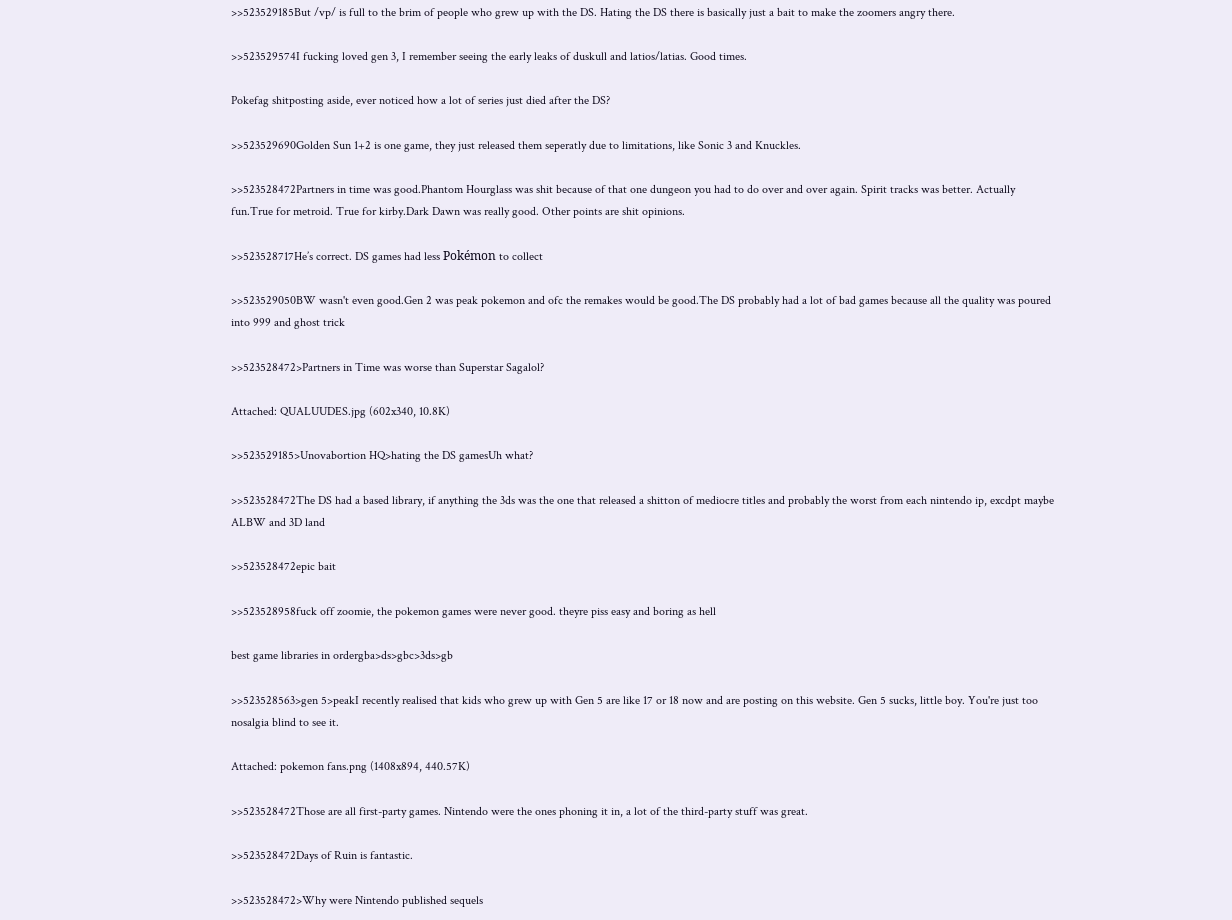>>523529185But /vp/ is full to the brim of people who grew up with the DS. Hating the DS there is basically just a bait to make the zoomers angry there.

>>523529574I fucking loved gen 3, I remember seeing the early leaks of duskull and latios/latias. Good times.

Pokefag shitposting aside, ever noticed how a lot of series just died after the DS?

>>523529690Golden Sun 1+2 is one game, they just released them seperatly due to limitations, like Sonic 3 and Knuckles.

>>523528472Partners in time was good.Phantom Hourglass was shit because of that one dungeon you had to do over and over again. Spirit tracks was better. Actually fun.True for metroid. True for kirby.Dark Dawn was really good. Other points are shit opinions.

>>523528717He’s correct. DS games had less Pokémon to collect

>>523529050BW wasn't even good.Gen 2 was peak pokemon and ofc the remakes would be good.The DS probably had a lot of bad games because all the quality was poured into 999 and ghost trick

>>523528472>Partners in Time was worse than Superstar Sagalol?

Attached: QUALUUDES.jpg (602x340, 10.8K)

>>523529185>Unovabortion HQ>hating the DS gamesUh what?

>>523528472The DS had a based library, if anything the 3ds was the one that released a shitton of mediocre titles and probably the worst from each nintendo ip, excdpt maybe ALBW and 3D land

>>523528472epic bait

>>523528958fuck off zoomie, the pokemon games were never good. theyre piss easy and boring as hell

best game libraries in ordergba>ds>gbc>3ds>gb

>>523528563>gen 5>peakI recently realised that kids who grew up with Gen 5 are like 17 or 18 now and are posting on this website. Gen 5 sucks, little boy. You're just too nosalgia blind to see it.

Attached: pokemon fans.png (1408x894, 440.57K)

>>523528472Those are all first-party games. Nintendo were the ones phoning it in, a lot of the third-party stuff was great.

>>523528472Days of Ruin is fantastic.

>>523528472>Why were Nintendo published sequels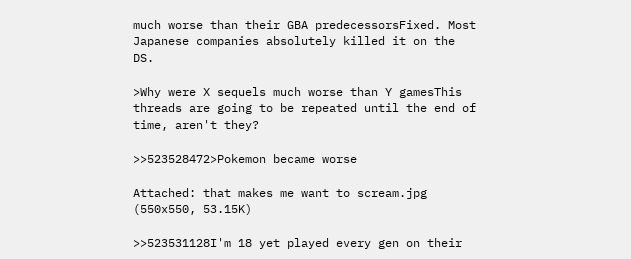much worse than their GBA predecessorsFixed. Most Japanese companies absolutely killed it on the DS.

>Why were X sequels much worse than Y gamesThis threads are going to be repeated until the end of time, aren't they?

>>523528472>Pokemon became worse

Attached: that makes me want to scream.jpg (550x550, 53.15K)

>>523531128I'm 18 yet played every gen on their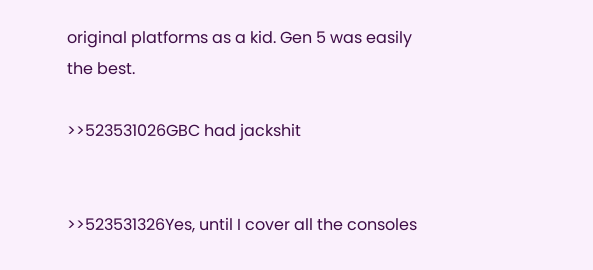original platforms as a kid. Gen 5 was easily the best.

>>523531026GBC had jackshit


>>523531326Yes, until I cover all the consoles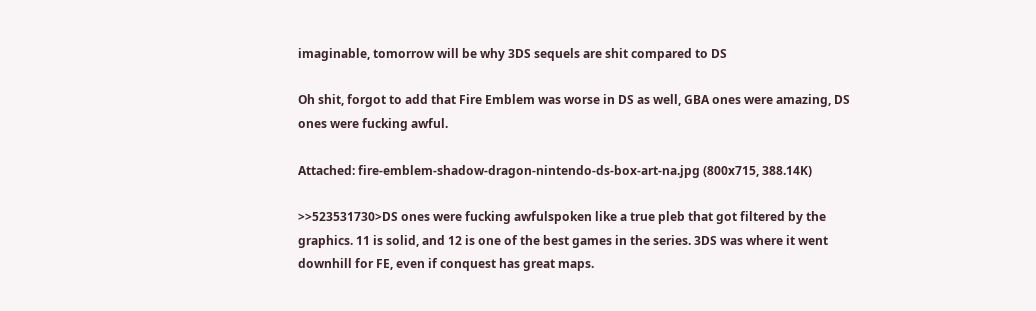imaginable, tomorrow will be why 3DS sequels are shit compared to DS

Oh shit, forgot to add that Fire Emblem was worse in DS as well, GBA ones were amazing, DS ones were fucking awful.

Attached: fire-emblem-shadow-dragon-nintendo-ds-box-art-na.jpg (800x715, 388.14K)

>>523531730>DS ones were fucking awfulspoken like a true pleb that got filtered by the graphics. 11 is solid, and 12 is one of the best games in the series. 3DS was where it went downhill for FE, even if conquest has great maps.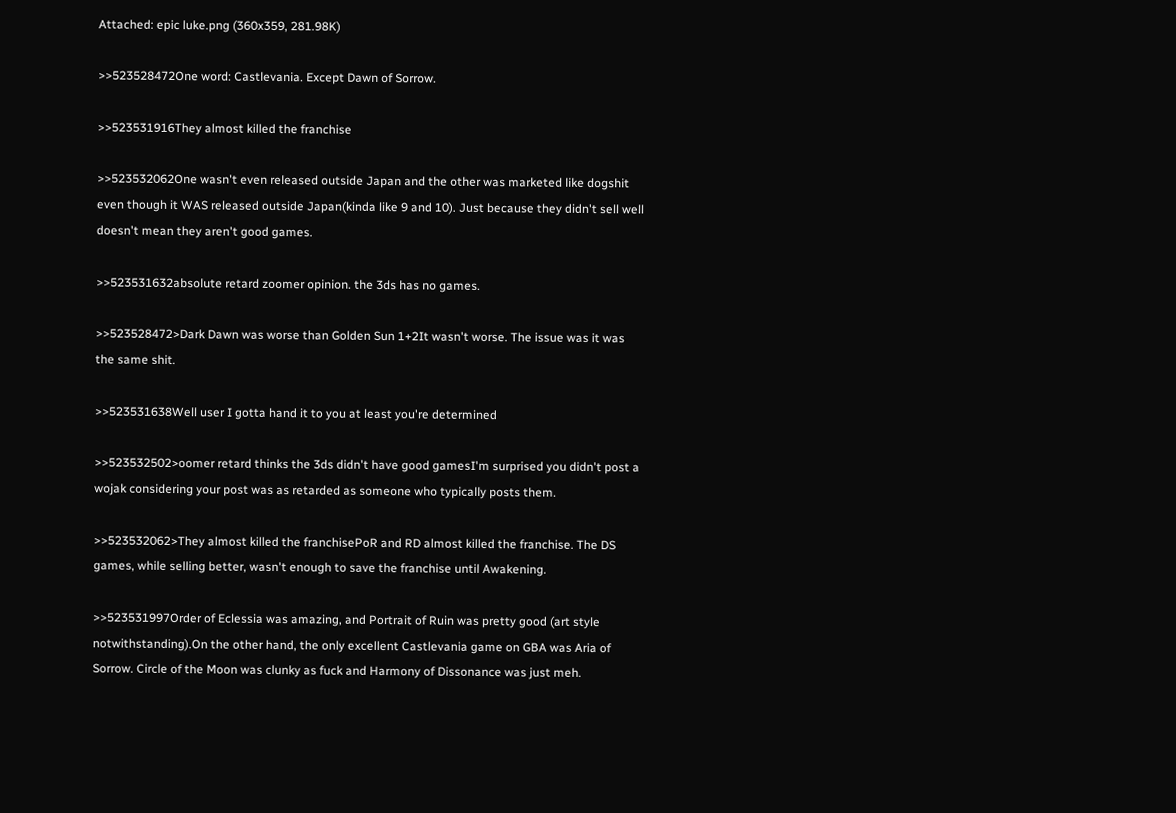Attached: epic luke.png (360x359, 281.98K)

>>523528472One word: Castlevania. Except Dawn of Sorrow.

>>523531916They almost killed the franchise

>>523532062One wasn't even released outside Japan and the other was marketed like dogshit even though it WAS released outside Japan(kinda like 9 and 10). Just because they didn't sell well doesn't mean they aren't good games.

>>523531632absolute retard zoomer opinion. the 3ds has no games.

>>523528472>Dark Dawn was worse than Golden Sun 1+2It wasn't worse. The issue was it was the same shit.

>>523531638Well user I gotta hand it to you at least you're determined

>>523532502>oomer retard thinks the 3ds didn't have good gamesI'm surprised you didn't post a wojak considering your post was as retarded as someone who typically posts them.

>>523532062>They almost killed the franchisePoR and RD almost killed the franchise. The DS games, while selling better, wasn't enough to save the franchise until Awakening.

>>523531997Order of Eclessia was amazing, and Portrait of Ruin was pretty good (art style notwithstanding).On the other hand, the only excellent Castlevania game on GBA was Aria of Sorrow. Circle of the Moon was clunky as fuck and Harmony of Dissonance was just meh.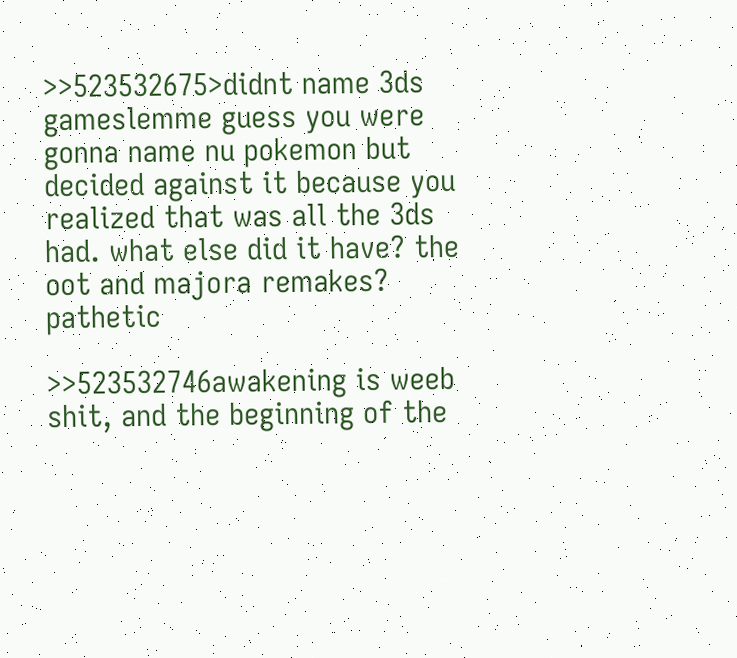>>523532675>didnt name 3ds gameslemme guess you were gonna name nu pokemon but decided against it because you realized that was all the 3ds had. what else did it have? the oot and majora remakes? pathetic

>>523532746awakening is weeb shit, and the beginning of the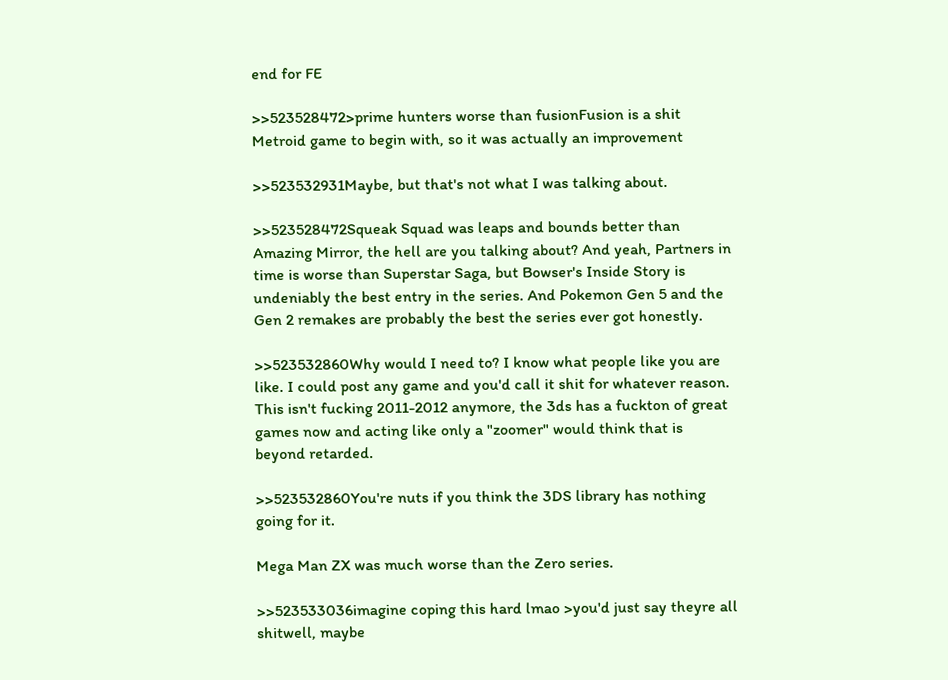end for FE

>>523528472>prime hunters worse than fusionFusion is a shit Metroid game to begin with, so it was actually an improvement

>>523532931Maybe, but that's not what I was talking about.

>>523528472Squeak Squad was leaps and bounds better than Amazing Mirror, the hell are you talking about? And yeah, Partners in time is worse than Superstar Saga, but Bowser's Inside Story is undeniably the best entry in the series. And Pokemon Gen 5 and the Gen 2 remakes are probably the best the series ever got honestly.

>>523532860Why would I need to? I know what people like you are like. I could post any game and you'd call it shit for whatever reason. This isn't fucking 2011-2012 anymore, the 3ds has a fuckton of great games now and acting like only a "zoomer" would think that is beyond retarded.

>>523532860You're nuts if you think the 3DS library has nothing going for it.

Mega Man ZX was much worse than the Zero series.

>>523533036imagine coping this hard lmao >you'd just say theyre all shitwell, maybe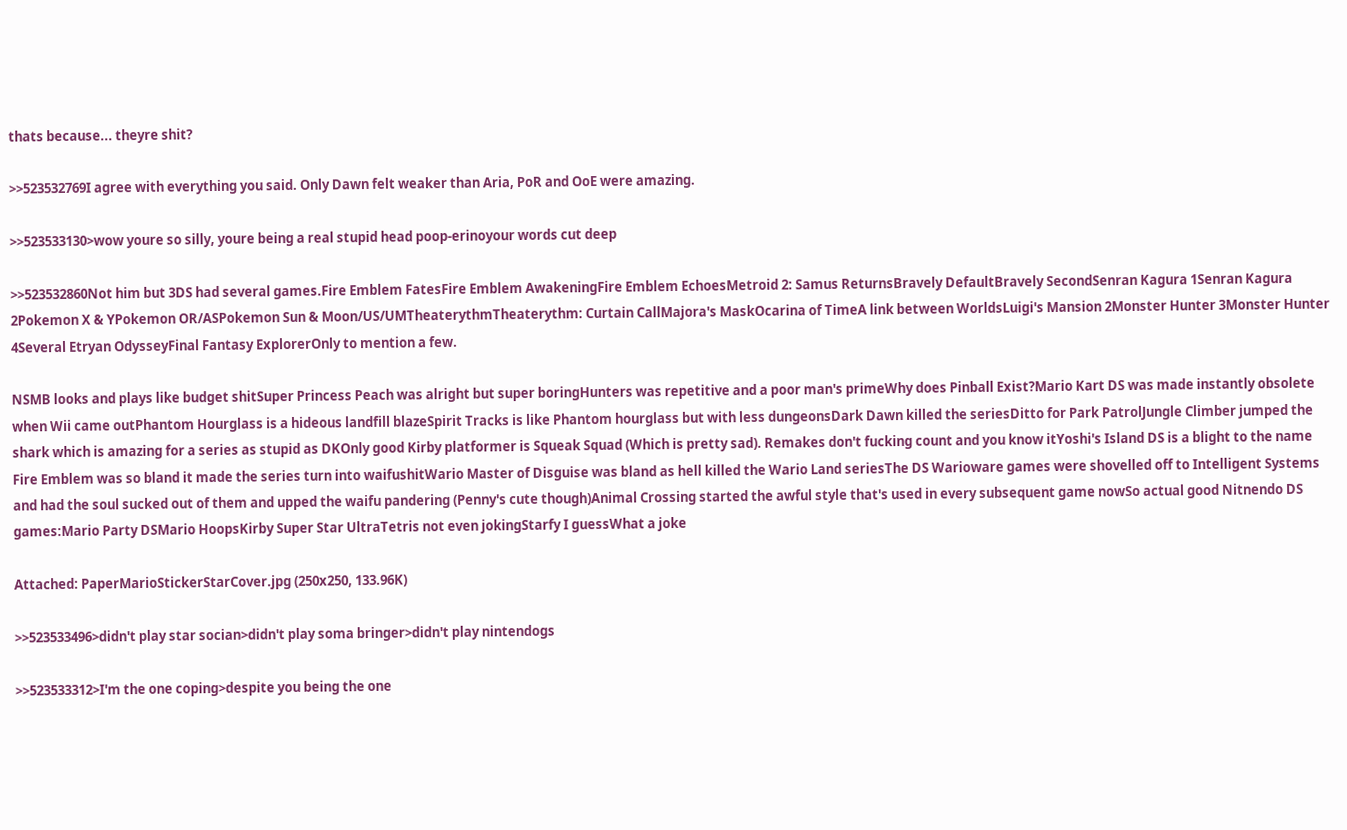thats because... theyre shit?

>>523532769I agree with everything you said. Only Dawn felt weaker than Aria, PoR and OoE were amazing.

>>523533130>wow youre so silly, youre being a real stupid head poop-erinoyour words cut deep

>>523532860Not him but 3DS had several games.Fire Emblem FatesFire Emblem AwakeningFire Emblem EchoesMetroid 2: Samus ReturnsBravely DefaultBravely SecondSenran Kagura 1Senran Kagura 2Pokemon X & YPokemon OR/ASPokemon Sun & Moon/US/UMTheaterythmTheaterythm: Curtain CallMajora's MaskOcarina of TimeA link between WorldsLuigi's Mansion 2Monster Hunter 3Monster Hunter 4Several Etryan OdysseyFinal Fantasy ExplorerOnly to mention a few.

NSMB looks and plays like budget shitSuper Princess Peach was alright but super boringHunters was repetitive and a poor man's primeWhy does Pinball Exist?Mario Kart DS was made instantly obsolete when Wii came outPhantom Hourglass is a hideous landfill blazeSpirit Tracks is like Phantom hourglass but with less dungeonsDark Dawn killed the seriesDitto for Park PatrolJungle Climber jumped the shark which is amazing for a series as stupid as DKOnly good Kirby platformer is Squeak Squad (Which is pretty sad). Remakes don't fucking count and you know itYoshi's Island DS is a blight to the name Fire Emblem was so bland it made the series turn into waifushitWario Master of Disguise was bland as hell killed the Wario Land seriesThe DS Warioware games were shovelled off to Intelligent Systems and had the soul sucked out of them and upped the waifu pandering (Penny's cute though)Animal Crossing started the awful style that's used in every subsequent game nowSo actual good Nitnendo DS games:Mario Party DSMario HoopsKirby Super Star UltraTetris not even jokingStarfy I guessWhat a joke

Attached: PaperMarioStickerStarCover.jpg (250x250, 133.96K)

>>523533496>didn't play star socian>didn't play soma bringer>didn't play nintendogs

>>523533312>I'm the one coping>despite you being the one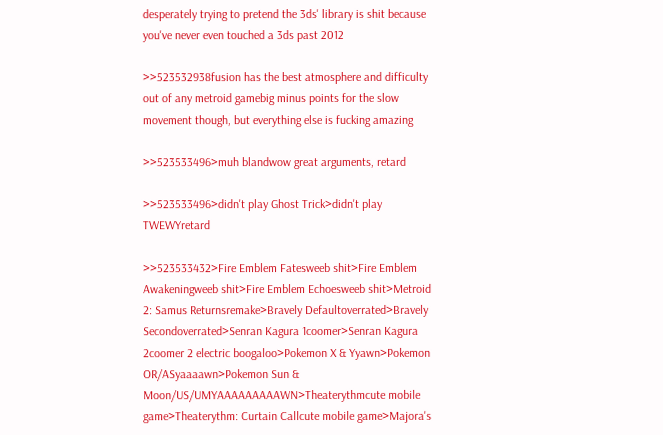desperately trying to pretend the 3ds' library is shit because you've never even touched a 3ds past 2012

>>523532938fusion has the best atmosphere and difficulty out of any metroid gamebig minus points for the slow movement though, but everything else is fucking amazing

>>523533496>muh blandwow great arguments, retard

>>523533496>didn't play Ghost Trick>didn't play TWEWYretard

>>523533432>Fire Emblem Fatesweeb shit>Fire Emblem Awakeningweeb shit>Fire Emblem Echoesweeb shit>Metroid 2: Samus Returnsremake>Bravely Defaultoverrated>Bravely Secondoverrated>Senran Kagura 1coomer>Senran Kagura 2coomer 2 electric boogaloo>Pokemon X & Yyawn>Pokemon OR/ASyaaaawn>Pokemon Sun & Moon/US/UMYAAAAAAAAAWN>Theaterythmcute mobile game>Theaterythm: Curtain Callcute mobile game>Majora's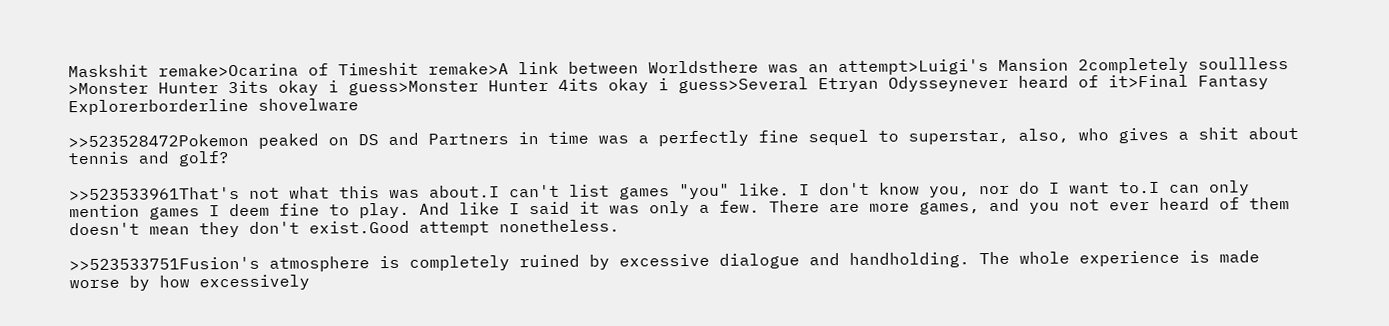Maskshit remake>Ocarina of Timeshit remake>A link between Worldsthere was an attempt>Luigi's Mansion 2completely soullless >Monster Hunter 3its okay i guess>Monster Hunter 4its okay i guess>Several Etryan Odysseynever heard of it>Final Fantasy Explorerborderline shovelware

>>523528472Pokemon peaked on DS and Partners in time was a perfectly fine sequel to superstar, also, who gives a shit about tennis and golf?

>>523533961That's not what this was about.I can't list games "you" like. I don't know you, nor do I want to.I can only mention games I deem fine to play. And like I said it was only a few. There are more games, and you not ever heard of them doesn't mean they don't exist.Good attempt nonetheless.

>>523533751Fusion's atmosphere is completely ruined by excessive dialogue and handholding. The whole experience is made worse by how excessively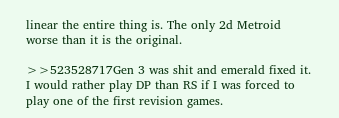linear the entire thing is. The only 2d Metroid worse than it is the original.

>>523528717Gen 3 was shit and emerald fixed it. I would rather play DP than RS if I was forced to play one of the first revision games.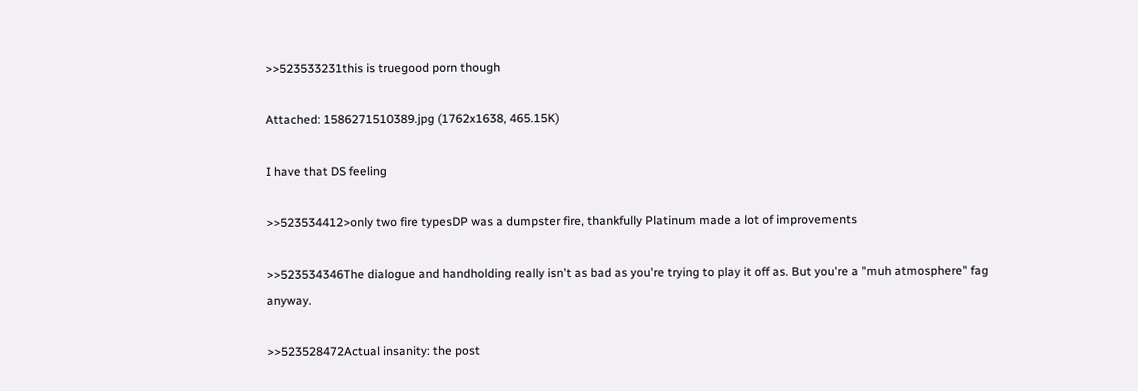>>523533231this is truegood porn though

Attached: 1586271510389.jpg (1762x1638, 465.15K)

I have that DS feeling

>>523534412>only two fire typesDP was a dumpster fire, thankfully Platinum made a lot of improvements

>>523534346The dialogue and handholding really isn't as bad as you're trying to play it off as. But you're a "muh atmosphere" fag anyway.

>>523528472Actual insanity: the post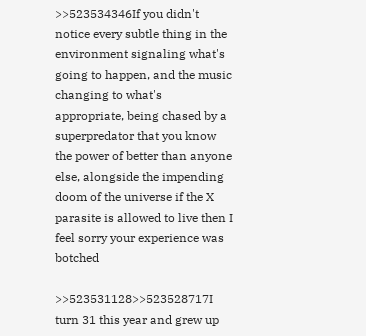>>523534346If you didn't notice every subtle thing in the environment signaling what's going to happen, and the music changing to what's appropriate, being chased by a superpredator that you know the power of better than anyone else, alongside the impending doom of the universe if the X parasite is allowed to live then I feel sorry your experience was botched

>>523531128>>523528717I turn 31 this year and grew up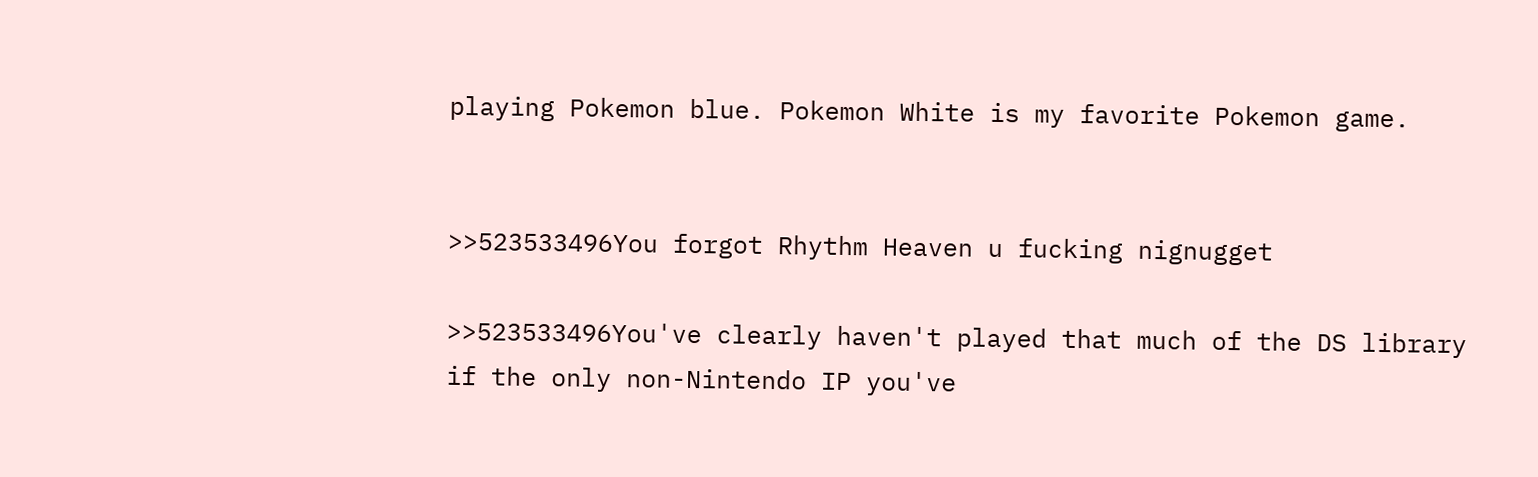playing Pokemon blue. Pokemon White is my favorite Pokemon game.


>>523533496You forgot Rhythm Heaven u fucking nignugget

>>523533496You've clearly haven't played that much of the DS library if the only non-Nintendo IP you've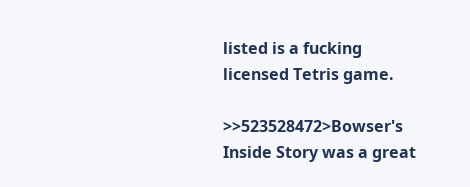listed is a fucking licensed Tetris game.

>>523528472>Bowser's Inside Story was a great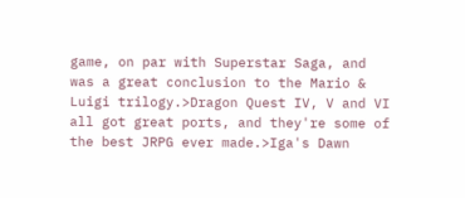game, on par with Superstar Saga, and was a great conclusion to the Mario & Luigi trilogy.>Dragon Quest IV, V and VI all got great ports, and they're some of the best JRPG ever made.>Iga's Dawn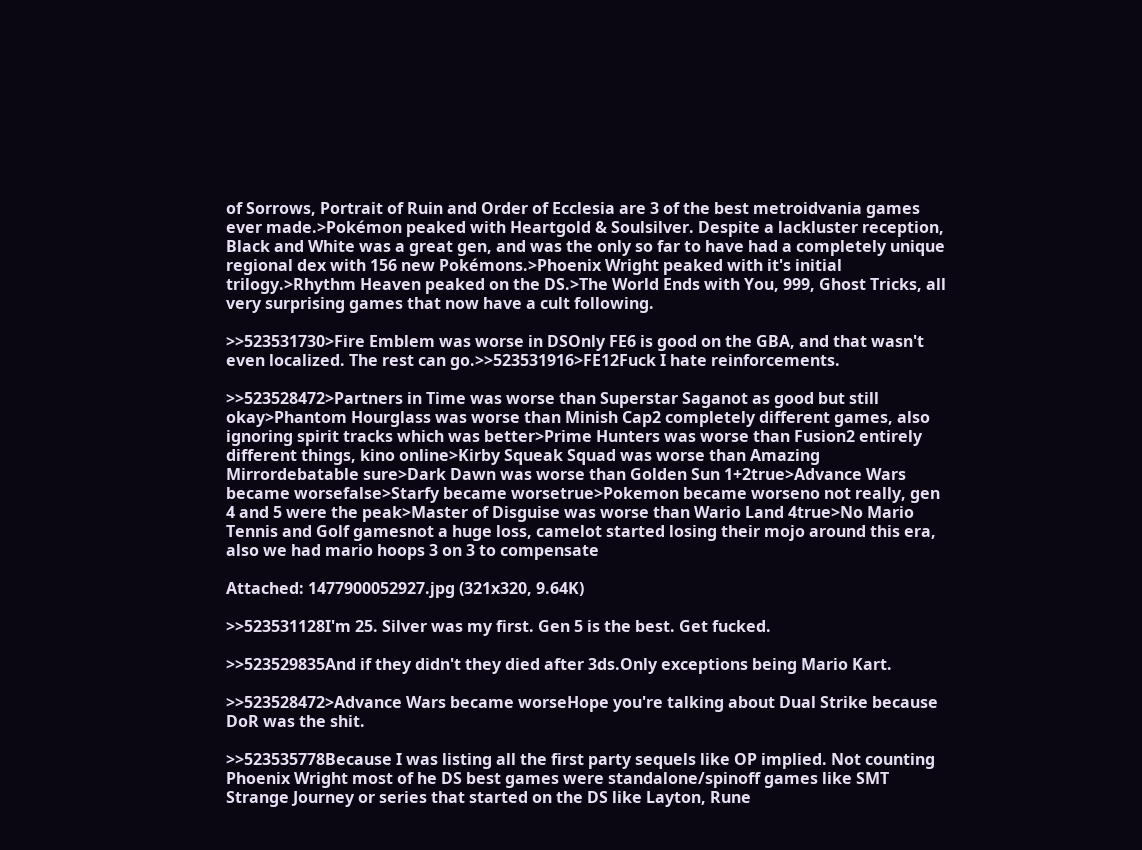of Sorrows, Portrait of Ruin and Order of Ecclesia are 3 of the best metroidvania games ever made.>Pokémon peaked with Heartgold & Soulsilver. Despite a lackluster reception, Black and White was a great gen, and was the only so far to have had a completely unique regional dex with 156 new Pokémons.>Phoenix Wright peaked with it's initial trilogy.>Rhythm Heaven peaked on the DS.>The World Ends with You, 999, Ghost Tricks, all very surprising games that now have a cult following.

>>523531730>Fire Emblem was worse in DSOnly FE6 is good on the GBA, and that wasn't even localized. The rest can go.>>523531916>FE12Fuck I hate reinforcements.

>>523528472>Partners in Time was worse than Superstar Saganot as good but still okay>Phantom Hourglass was worse than Minish Cap2 completely different games, also ignoring spirit tracks which was better>Prime Hunters was worse than Fusion2 entirely different things, kino online>Kirby Squeak Squad was worse than Amazing Mirrordebatable sure>Dark Dawn was worse than Golden Sun 1+2true>Advance Wars became worsefalse>Starfy became worsetrue>Pokemon became worseno not really, gen 4 and 5 were the peak>Master of Disguise was worse than Wario Land 4true>No Mario Tennis and Golf gamesnot a huge loss, camelot started losing their mojo around this era, also we had mario hoops 3 on 3 to compensate

Attached: 1477900052927.jpg (321x320, 9.64K)

>>523531128I'm 25. Silver was my first. Gen 5 is the best. Get fucked.

>>523529835And if they didn't they died after 3ds.Only exceptions being Mario Kart.

>>523528472>Advance Wars became worseHope you're talking about Dual Strike because DoR was the shit.

>>523535778Because I was listing all the first party sequels like OP implied. Not counting Phoenix Wright most of he DS best games were standalone/spinoff games like SMT Strange Journey or series that started on the DS like Layton, Rune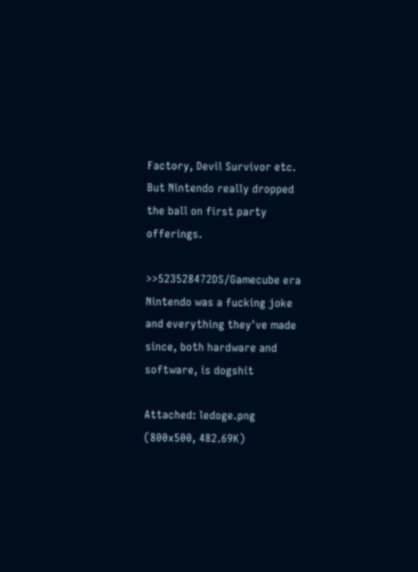Factory, Devil Survivor etc. But Nintendo really dropped the ball on first party offerings.

>>523528472DS/Gamecube era Nintendo was a fucking joke and everything they've made since, both hardware and software, is dogshit

Attached: ledoge.png (800x500, 482.69K)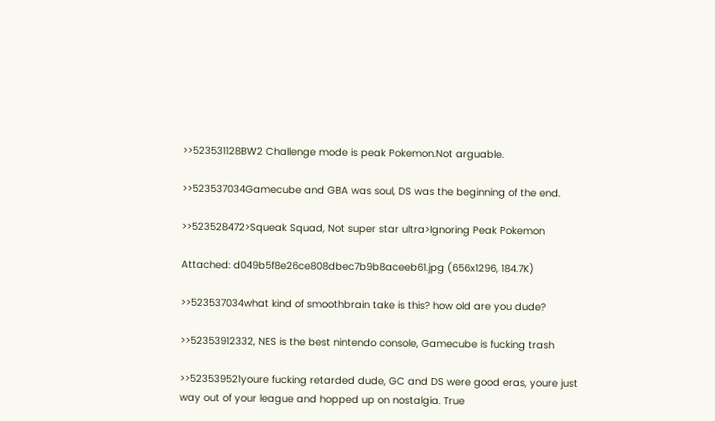>>523531128BW2 Challenge mode is peak Pokemon.Not arguable.

>>523537034Gamecube and GBA was soul, DS was the beginning of the end.

>>523528472>Squeak Squad, Not super star ultra>Ignoring Peak Pokemon

Attached: d049b5f8e26ce808dbec7b9b8aceeb61.jpg (656x1296, 184.7K)

>>523537034what kind of smoothbrain take is this? how old are you dude?

>>52353912332, NES is the best nintendo console, Gamecube is fucking trash

>>523539521youre fucking retarded dude, GC and DS were good eras, youre just way out of your league and hopped up on nostalgia. True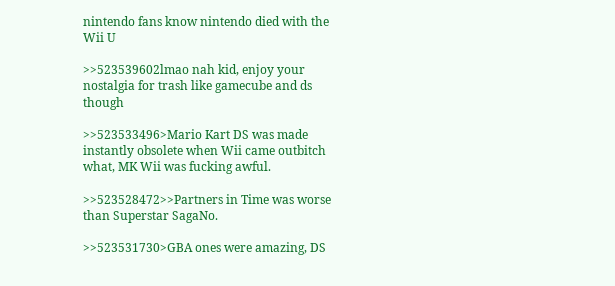nintendo fans know nintendo died with the Wii U

>>523539602lmao nah kid, enjoy your nostalgia for trash like gamecube and ds though

>>523533496>Mario Kart DS was made instantly obsolete when Wii came outbitch what, MK Wii was fucking awful.

>>523528472>>Partners in Time was worse than Superstar SagaNo.

>>523531730>GBA ones were amazing, DS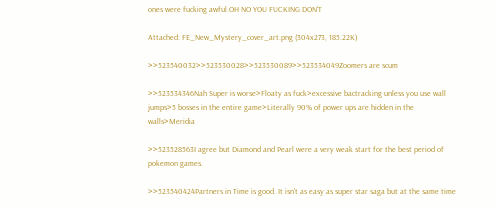ones were fucking awful.OH NO YOU FUCKING DON'T

Attached: FE_New_Mystery_cover_art.png (304x273, 185.22K)

>>523540032>>523530028>>523530089>>523534049Zoomers are scum

>>523534346Nah Super is worse>Floaty as fuck>excessive bactracking unless you use wall jumps>5 bosses in the entire game>Literally 90% of power ups are hidden in the walls>Meridia

>>523528563I agree but Diamond and Pearl were a very weak start for the best period of pokemon games.

>>523540424Partners in Time is good. It isn't as easy as super star saga but at the same time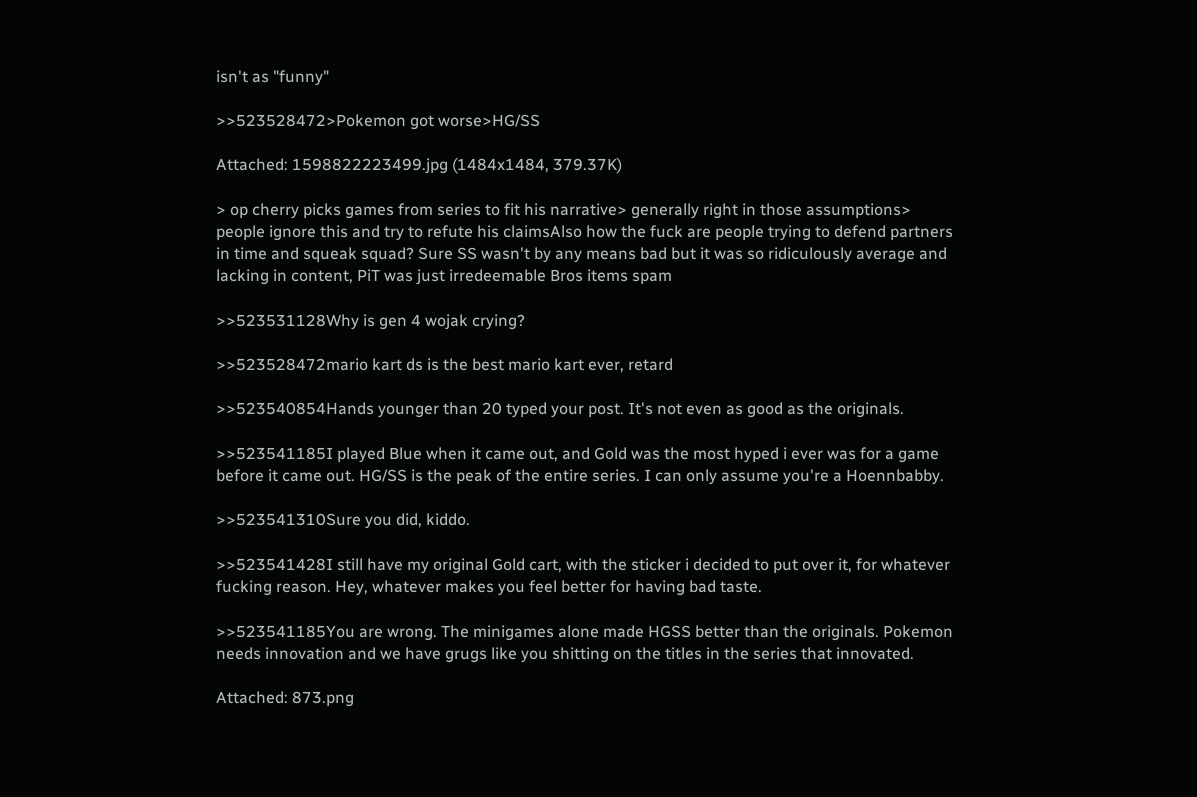isn't as "funny"

>>523528472>Pokemon got worse>HG/SS

Attached: 1598822223499.jpg (1484x1484, 379.37K)

> op cherry picks games from series to fit his narrative> generally right in those assumptions> people ignore this and try to refute his claimsAlso how the fuck are people trying to defend partners in time and squeak squad? Sure SS wasn't by any means bad but it was so ridiculously average and lacking in content, PiT was just irredeemable Bros items spam

>>523531128Why is gen 4 wojak crying?

>>523528472mario kart ds is the best mario kart ever, retard

>>523540854Hands younger than 20 typed your post. It's not even as good as the originals.

>>523541185I played Blue when it came out, and Gold was the most hyped i ever was for a game before it came out. HG/SS is the peak of the entire series. I can only assume you're a Hoennbabby.

>>523541310Sure you did, kiddo.

>>523541428I still have my original Gold cart, with the sticker i decided to put over it, for whatever fucking reason. Hey, whatever makes you feel better for having bad taste.

>>523541185You are wrong. The minigames alone made HGSS better than the originals. Pokemon needs innovation and we have grugs like you shitting on the titles in the series that innovated.

Attached: 873.png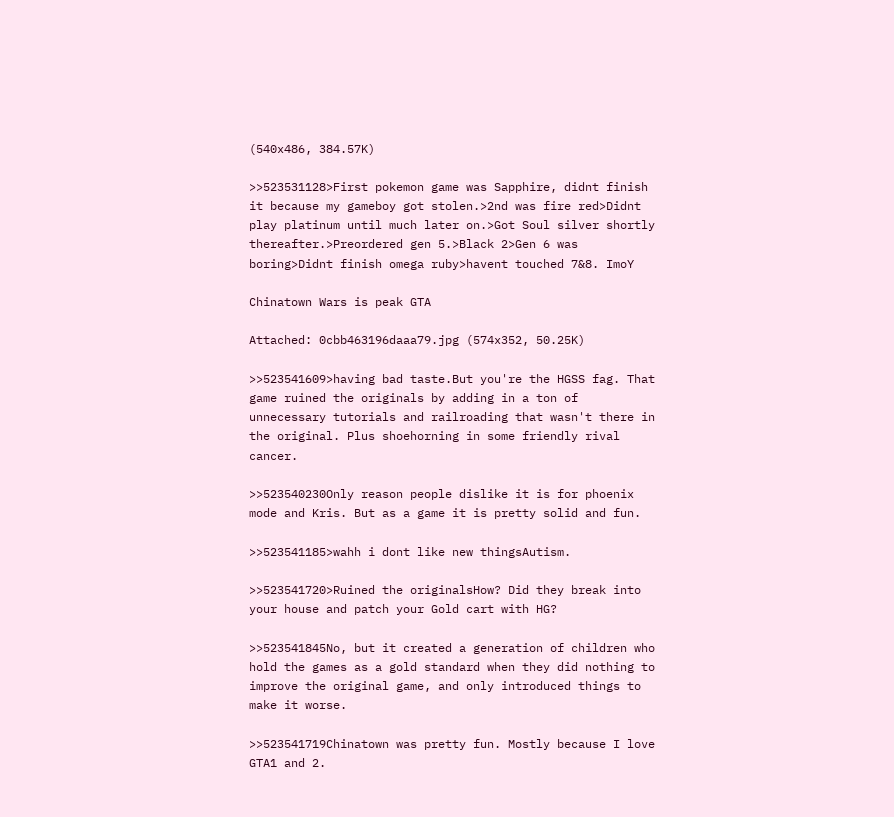(540x486, 384.57K)

>>523531128>First pokemon game was Sapphire, didnt finish it because my gameboy got stolen.>2nd was fire red>Didnt play platinum until much later on.>Got Soul silver shortly thereafter.>Preordered gen 5.>Black 2>Gen 6 was boring>Didnt finish omega ruby>havent touched 7&8. ImoY

Chinatown Wars is peak GTA

Attached: 0cbb463196daaa79.jpg (574x352, 50.25K)

>>523541609>having bad taste.But you're the HGSS fag. That game ruined the originals by adding in a ton of unnecessary tutorials and railroading that wasn't there in the original. Plus shoehorning in some friendly rival cancer.

>>523540230Only reason people dislike it is for phoenix mode and Kris. But as a game it is pretty solid and fun.

>>523541185>wahh i dont like new thingsAutism.

>>523541720>Ruined the originalsHow? Did they break into your house and patch your Gold cart with HG?

>>523541845No, but it created a generation of children who hold the games as a gold standard when they did nothing to improve the original game, and only introduced things to make it worse.

>>523541719Chinatown was pretty fun. Mostly because I love GTA1 and 2.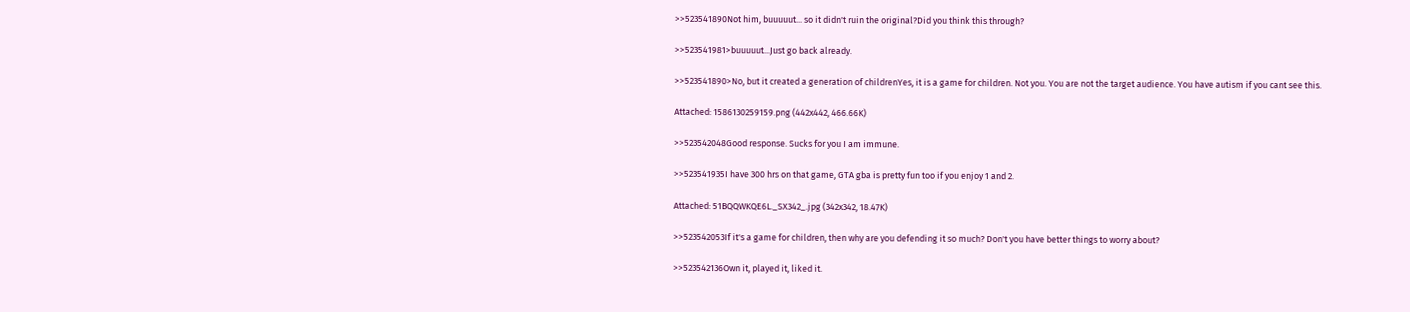>>523541890Not him, buuuuut... so it didn't ruin the original?Did you think this through?

>>523541981>buuuuut...Just go back already.

>>523541890>No, but it created a generation of childrenYes, it is a game for children. Not you. You are not the target audience. You have autism if you cant see this.

Attached: 1586130259159.png (442x442, 466.66K)

>>523542048Good response. Sucks for you I am immune.

>>523541935I have 300 hrs on that game, GTA gba is pretty fun too if you enjoy 1 and 2.

Attached: 51BQQWKQE6L._SX342_.jpg (342x342, 18.47K)

>>523542053If it's a game for children, then why are you defending it so much? Don't you have better things to worry about?

>>523542136Own it, played it, liked it.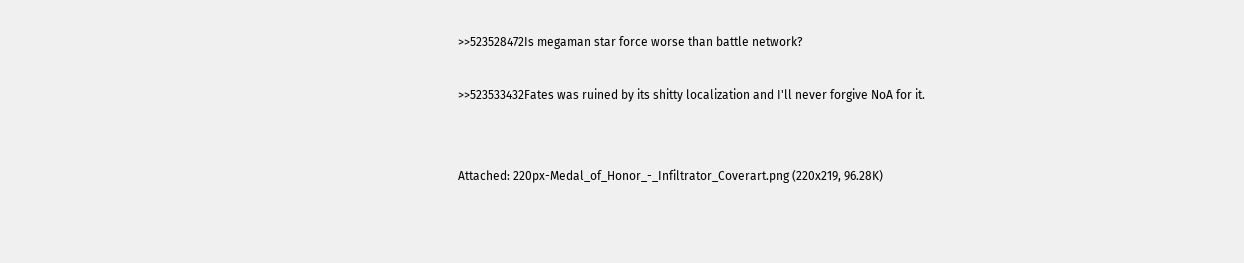>>523528472Is megaman star force worse than battle network?

>>523533432Fates was ruined by its shitty localization and I'll never forgive NoA for it.


Attached: 220px-Medal_of_Honor_-_Infiltrator_Coverart.png (220x219, 96.28K)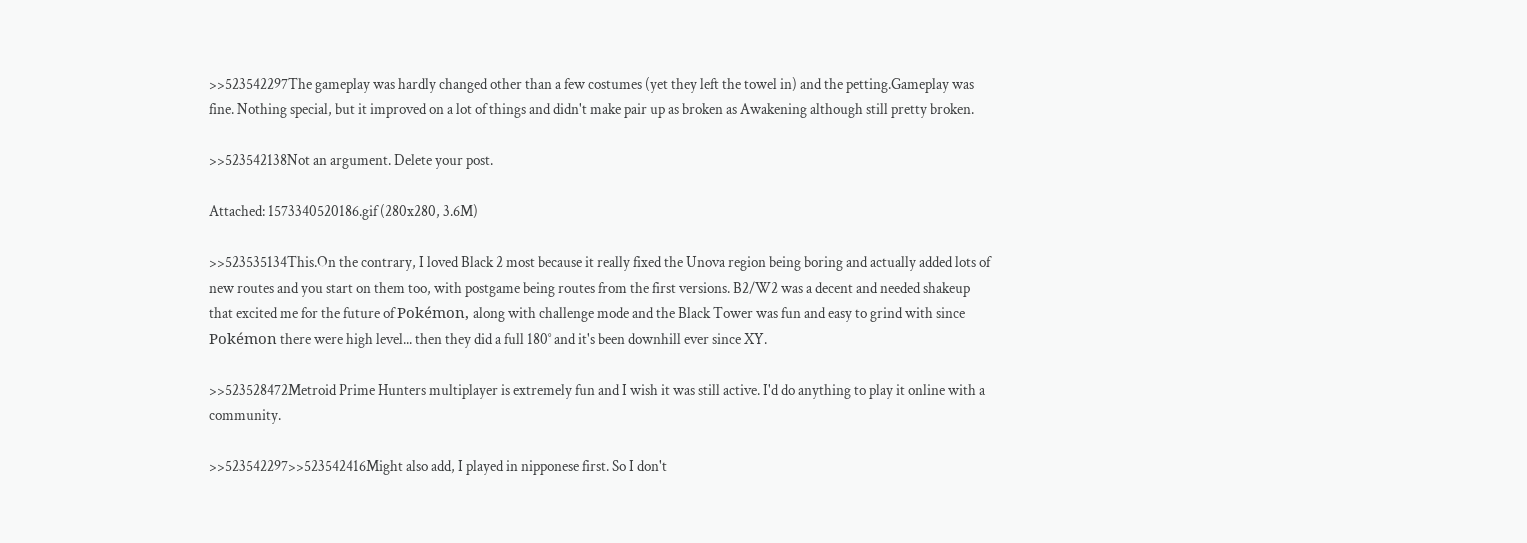>>523542297The gameplay was hardly changed other than a few costumes (yet they left the towel in) and the petting.Gameplay was fine. Nothing special, but it improved on a lot of things and didn't make pair up as broken as Awakening although still pretty broken.

>>523542138Not an argument. Delete your post.

Attached: 1573340520186.gif (280x280, 3.6M)

>>523535134This.On the contrary, I loved Black 2 most because it really fixed the Unova region being boring and actually added lots of new routes and you start on them too, with postgame being routes from the first versions. B2/W2 was a decent and needed shakeup that excited me for the future of Pokémon, along with challenge mode and the Black Tower was fun and easy to grind with since Pokémon there were high level... then they did a full 180° and it's been downhill ever since XY.

>>523528472Metroid Prime Hunters multiplayer is extremely fun and I wish it was still active. I'd do anything to play it online with a community.

>>523542297>>523542416Might also add, I played in nipponese first. So I don't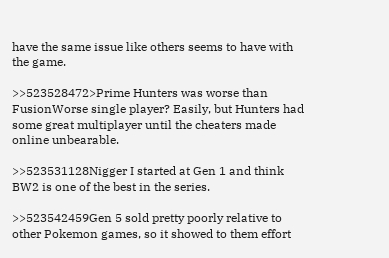have the same issue like others seems to have with the game.

>>523528472>Prime Hunters was worse than FusionWorse single player? Easily, but Hunters had some great multiplayer until the cheaters made online unbearable.

>>523531128Nigger I started at Gen 1 and think BW2 is one of the best in the series.

>>523542459Gen 5 sold pretty poorly relative to other Pokemon games, so it showed to them effort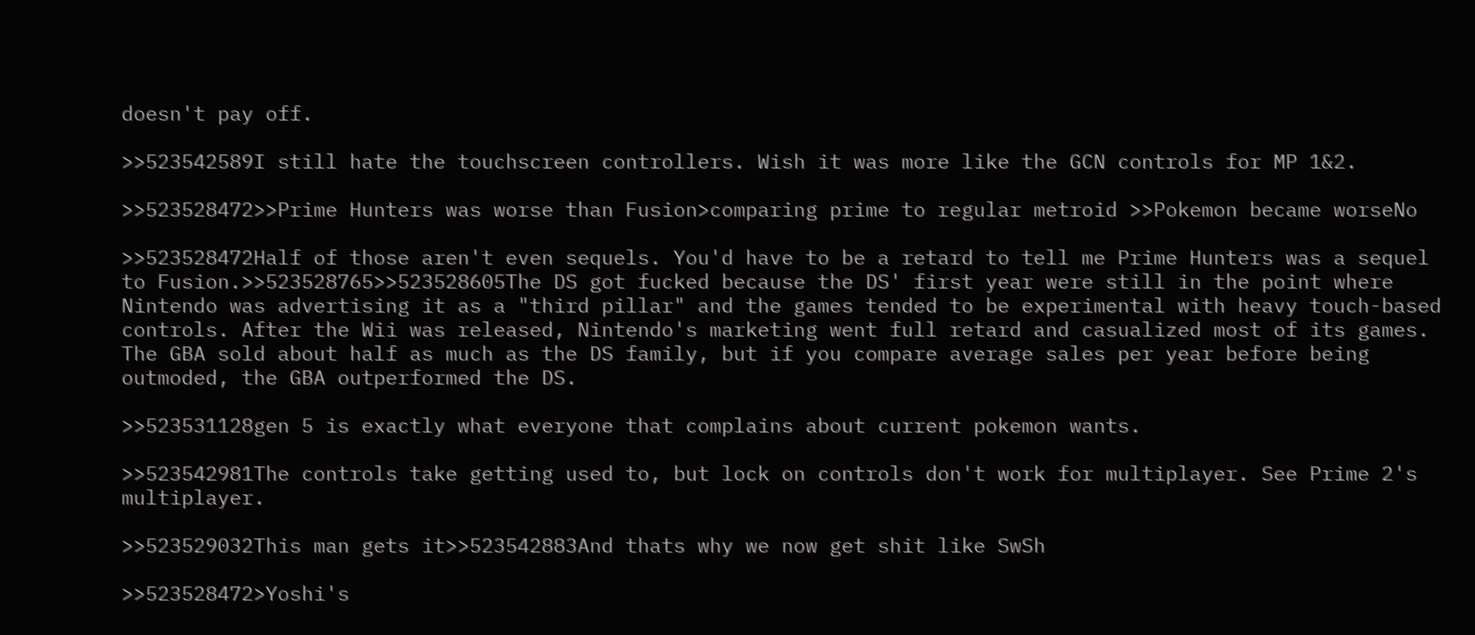doesn't pay off.

>>523542589I still hate the touchscreen controllers. Wish it was more like the GCN controls for MP 1&2.

>>523528472>>Prime Hunters was worse than Fusion>comparing prime to regular metroid >>Pokemon became worseNo

>>523528472Half of those aren't even sequels. You'd have to be a retard to tell me Prime Hunters was a sequel to Fusion.>>523528765>>523528605The DS got fucked because the DS' first year were still in the point where Nintendo was advertising it as a "third pillar" and the games tended to be experimental with heavy touch-based controls. After the Wii was released, Nintendo's marketing went full retard and casualized most of its games. The GBA sold about half as much as the DS family, but if you compare average sales per year before being outmoded, the GBA outperformed the DS.

>>523531128gen 5 is exactly what everyone that complains about current pokemon wants.

>>523542981The controls take getting used to, but lock on controls don't work for multiplayer. See Prime 2's multiplayer.

>>523529032This man gets it>>523542883And thats why we now get shit like SwSh

>>523528472>Yoshi's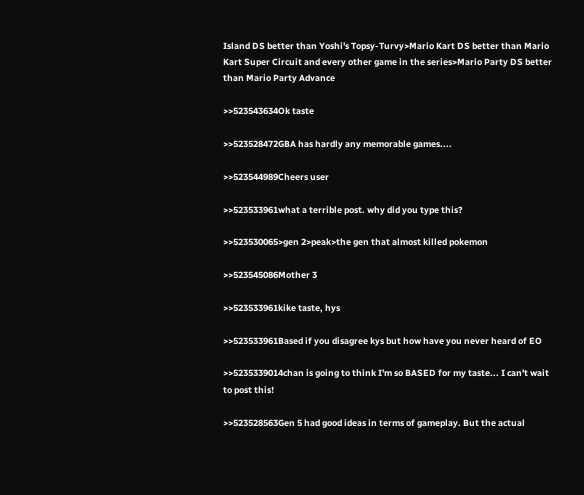Island DS better than Yoshi's Topsy-Turvy>Mario Kart DS better than Mario Kart Super Circuit and every other game in the series>Mario Party DS better than Mario Party Advance

>>523543634Ok taste

>>523528472GBA has hardly any memorable games....

>>523544989Cheers user

>>523533961what a terrible post. why did you type this?

>>523530065>gen 2>peak>the gen that almost killed pokemon

>>523545086Mother 3

>>523533961kike taste, hys

>>523533961Based if you disagree kys but how have you never heard of EO

>>5235339014chan is going to think I'm so BASED for my taste... I can't wait to post this!

>>523528563Gen 5 had good ideas in terms of gameplay. But the actual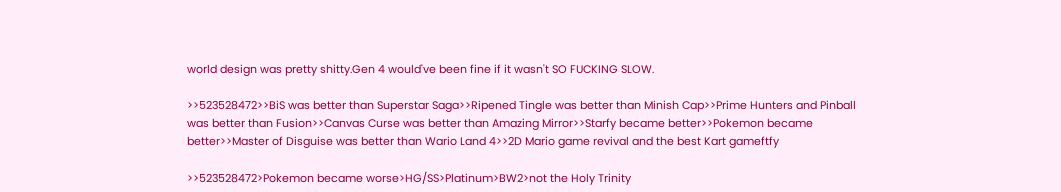world design was pretty shitty.Gen 4 would've been fine if it wasn't SO FUCKING SLOW.

>>523528472>>BiS was better than Superstar Saga>>Ripened Tingle was better than Minish Cap>>Prime Hunters and Pinball was better than Fusion>>Canvas Curse was better than Amazing Mirror>>Starfy became better>>Pokemon became better>>Master of Disguise was better than Wario Land 4>>2D Mario game revival and the best Kart gameftfy

>>523528472>Pokemon became worse>HG/SS>Platinum>BW2>not the Holy Trinity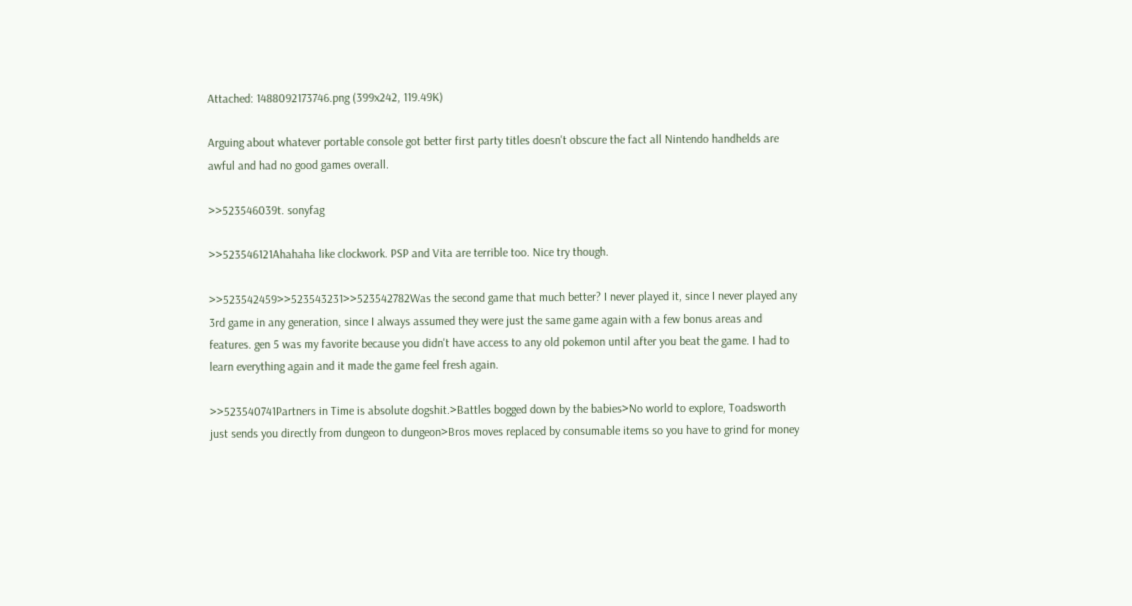Attached: 1488092173746.png (399x242, 119.49K)

Arguing about whatever portable console got better first party titles doesn't obscure the fact all Nintendo handhelds are awful and had no good games overall.

>>523546039t. sonyfag

>>523546121Ahahaha like clockwork. PSP and Vita are terrible too. Nice try though.

>>523542459>>523543231>>523542782Was the second game that much better? I never played it, since I never played any 3rd game in any generation, since I always assumed they were just the same game again with a few bonus areas and features. gen 5 was my favorite because you didn't have access to any old pokemon until after you beat the game. I had to learn everything again and it made the game feel fresh again.

>>523540741Partners in Time is absolute dogshit.>Battles bogged down by the babies>No world to explore, Toadsworth just sends you directly from dungeon to dungeon>Bros moves replaced by consumable items so you have to grind for money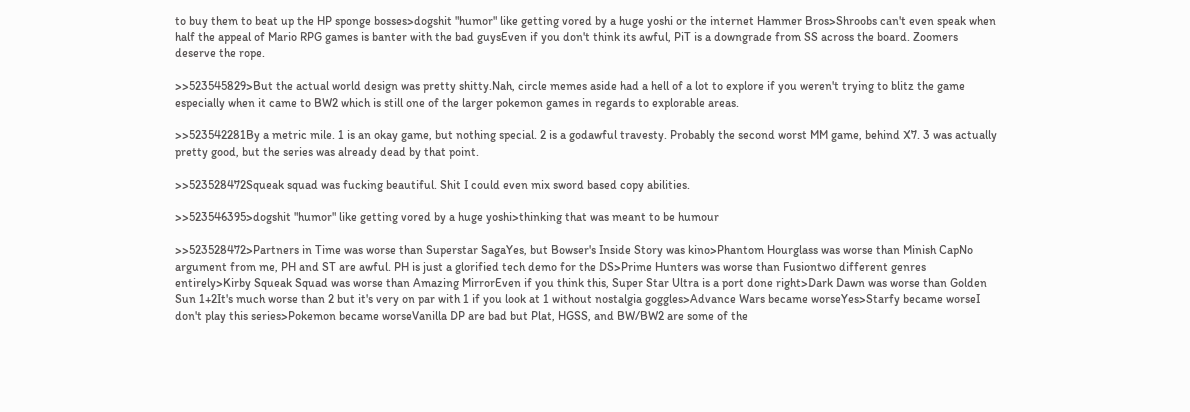to buy them to beat up the HP sponge bosses>dogshit "humor" like getting vored by a huge yoshi or the internet Hammer Bros>Shroobs can't even speak when half the appeal of Mario RPG games is banter with the bad guysEven if you don't think its awful, PiT is a downgrade from SS across the board. Zoomers deserve the rope.

>>523545829>But the actual world design was pretty shitty.Nah, circle memes aside had a hell of a lot to explore if you weren't trying to blitz the game especially when it came to BW2 which is still one of the larger pokemon games in regards to explorable areas.

>>523542281By a metric mile. 1 is an okay game, but nothing special. 2 is a godawful travesty. Probably the second worst MM game, behind X7. 3 was actually pretty good, but the series was already dead by that point.

>>523528472Squeak squad was fucking beautiful. Shit I could even mix sword based copy abilities.

>>523546395>dogshit "humor" like getting vored by a huge yoshi>thinking that was meant to be humour

>>523528472>Partners in Time was worse than Superstar SagaYes, but Bowser's Inside Story was kino>Phantom Hourglass was worse than Minish CapNo argument from me, PH and ST are awful. PH is just a glorified tech demo for the DS>Prime Hunters was worse than Fusiontwo different genres entirely>Kirby Squeak Squad was worse than Amazing MirrorEven if you think this, Super Star Ultra is a port done right>Dark Dawn was worse than Golden Sun 1+2It's much worse than 2 but it's very on par with 1 if you look at 1 without nostalgia goggles>Advance Wars became worseYes>Starfy became worseI don't play this series>Pokemon became worseVanilla DP are bad but Plat, HGSS, and BW/BW2 are some of the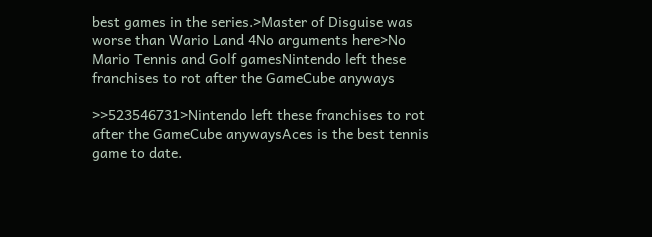best games in the series.>Master of Disguise was worse than Wario Land 4No arguments here>No Mario Tennis and Golf gamesNintendo left these franchises to rot after the GameCube anyways

>>523546731>Nintendo left these franchises to rot after the GameCube anywaysAces is the best tennis game to date.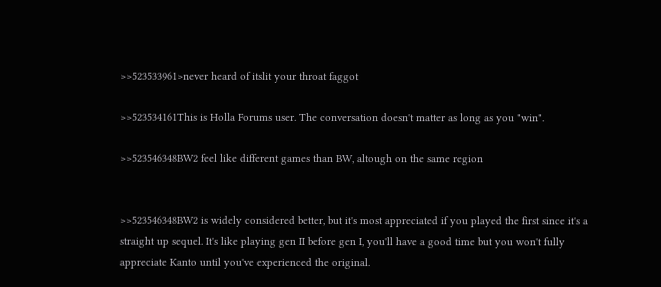>>523533961>never heard of itslit your throat faggot

>>523534161This is Holla Forums user. The conversation doesn't matter as long as you "win".

>>523546348BW2 feel like different games than BW, altough on the same region


>>523546348BW2 is widely considered better, but it's most appreciated if you played the first since it's a straight up sequel. It's like playing gen II before gen I, you'll have a good time but you won't fully appreciate Kanto until you've experienced the original.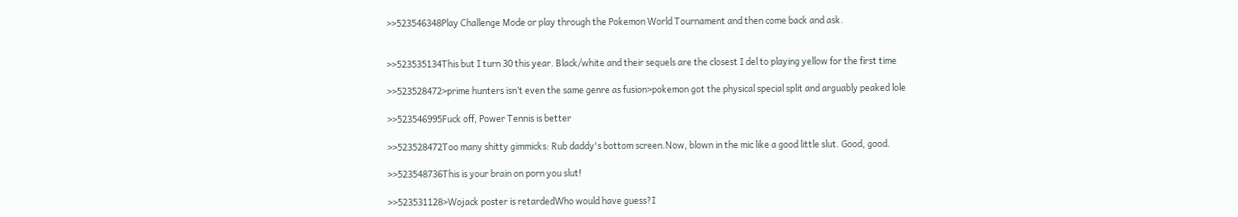>>523546348Play Challenge Mode or play through the Pokemon World Tournament and then come back and ask.


>>523535134This but I turn 30 this year. Black/white and their sequels are the closest I del to playing yellow for the first time

>>523528472>prime hunters isn’t even the same genre as fusion>pokemon got the physical special split and arguably peaked lole

>>523546995Fuck off, Power Tennis is better

>>523528472Too many shitty gimmicks: Rub daddy's bottom screen.Now, blown in the mic like a good little slut. Good, good.

>>523548736This is your brain on porn you slut!

>>523531128>Wojack poster is retardedWho would have guess?I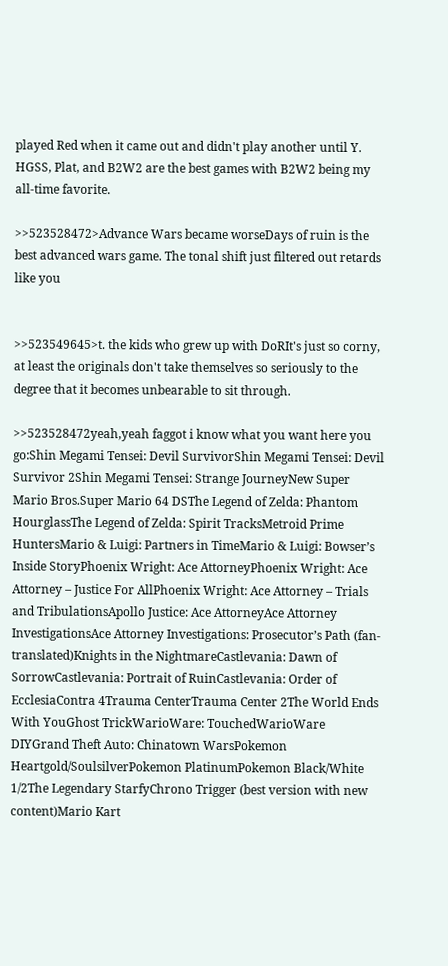played Red when it came out and didn't play another until Y. HGSS, Plat, and B2W2 are the best games with B2W2 being my all-time favorite.

>>523528472>Advance Wars became worseDays of ruin is the best advanced wars game. The tonal shift just filtered out retards like you


>>523549645>t. the kids who grew up with DoRIt's just so corny, at least the originals don't take themselves so seriously to the degree that it becomes unbearable to sit through.

>>523528472yeah,yeah faggot i know what you want here you go:Shin Megami Tensei: Devil SurvivorShin Megami Tensei: Devil Survivor 2Shin Megami Tensei: Strange JourneyNew Super Mario Bros.Super Mario 64 DSThe Legend of Zelda: Phantom HourglassThe Legend of Zelda: Spirit TracksMetroid Prime HuntersMario & Luigi: Partners in TimeMario & Luigi: Bowser’s Inside StoryPhoenix Wright: Ace AttorneyPhoenix Wright: Ace Attorney – Justice For AllPhoenix Wright: Ace Attorney – Trials and TribulationsApollo Justice: Ace AttorneyAce Attorney InvestigationsAce Attorney Investigations: Prosecutor’s Path (fan-translated)Knights in the NightmareCastlevania: Dawn of SorrowCastlevania: Portrait of RuinCastlevania: Order of EcclesiaContra 4Trauma CenterTrauma Center 2The World Ends With YouGhost TrickWarioWare: TouchedWarioWare DIYGrand Theft Auto: Chinatown WarsPokemon Heartgold/SoulsilverPokemon PlatinumPokemon Black/White 1/2The Legendary StarfyChrono Trigger (best version with new content)Mario Kart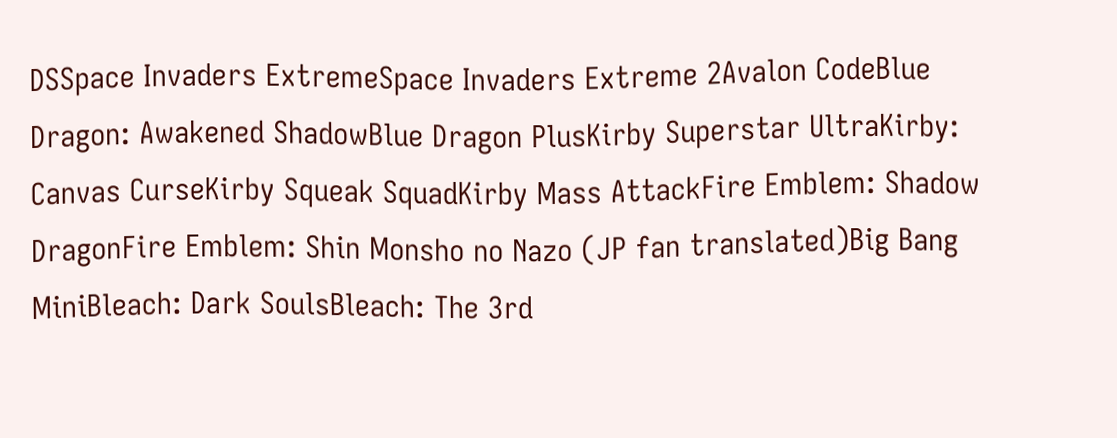DSSpace Invaders ExtremeSpace Invaders Extreme 2Avalon CodeBlue Dragon: Awakened ShadowBlue Dragon PlusKirby Superstar UltraKirby: Canvas CurseKirby Squeak SquadKirby Mass AttackFire Emblem: Shadow DragonFire Emblem: Shin Monsho no Nazo (JP fan translated)Big Bang MiniBleach: Dark SoulsBleach: The 3rd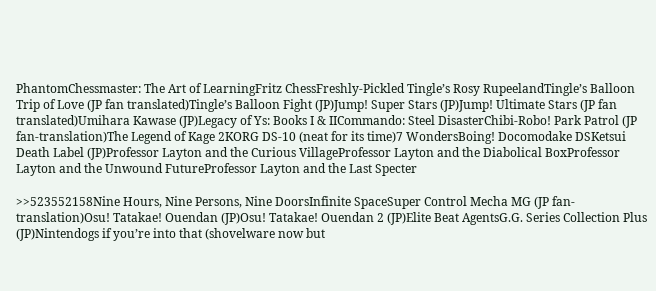PhantomChessmaster: The Art of LearningFritz ChessFreshly-Pickled Tingle’s Rosy RupeelandTingle’s Balloon Trip of Love (JP fan translated)Tingle’s Balloon Fight (JP)Jump! Super Stars (JP)Jump! Ultimate Stars (JP fan translated)Umihara Kawase (JP)Legacy of Ys: Books I & IICommando: Steel DisasterChibi-Robo! Park Patrol (JP fan-translation)The Legend of Kage 2KORG DS-10 (neat for its time)7 WondersBoing! Docomodake DSKetsui Death Label (JP)Professor Layton and the Curious VillageProfessor Layton and the Diabolical BoxProfessor Layton and the Unwound FutureProfessor Layton and the Last Specter

>>523552158Nine Hours, Nine Persons, Nine DoorsInfinite SpaceSuper Control Mecha MG (JP fan-translation)Osu! Tatakae! Ouendan (JP)Osu! Tatakae! Ouendan 2 (JP)Elite Beat AgentsG.G. Series Collection Plus (JP)Nintendogs if you’re into that (shovelware now but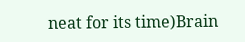neat for its time)Brain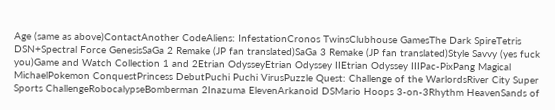Age (same as above)ContactAnother CodeAliens: InfestationCronos TwinsClubhouse GamesThe Dark SpireTetris DSN+Spectral Force GenesisSaGa 2 Remake (JP fan translated)SaGa 3 Remake (JP fan translated)Style Savvy (yes fuck you)Game and Watch Collection 1 and 2Etrian OdysseyEtrian Odyssey IIEtrian Odyssey IIIPac-PixPang Magical MichaelPokemon ConquestPrincess DebutPuchi Puchi VirusPuzzle Quest: Challenge of the WarlordsRiver City Super Sports ChallengeRobocalypseBomberman 2Inazuma ElevenArkanoid DSMario Hoops 3-on-3Rhythm HeavenSands of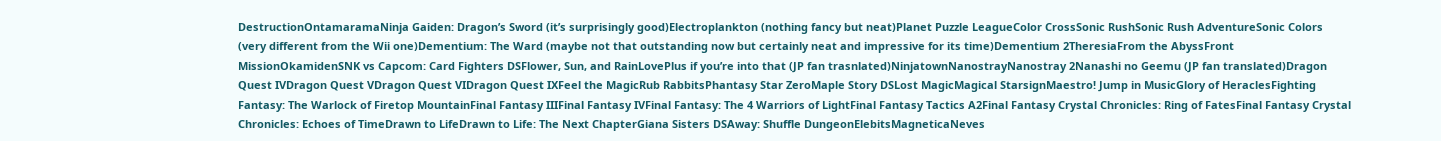DestructionOntamaramaNinja Gaiden: Dragon’s Sword (it’s surprisingly good)Electroplankton (nothing fancy but neat)Planet Puzzle LeagueColor CrossSonic RushSonic Rush AdventureSonic Colors (very different from the Wii one)Dementium: The Ward (maybe not that outstanding now but certainly neat and impressive for its time)Dementium 2TheresiaFrom the AbyssFront MissionOkamidenSNK vs Capcom: Card Fighters DSFlower, Sun, and RainLovePlus if you’re into that (JP fan trasnlated)NinjatownNanostrayNanostray 2Nanashi no Geemu (JP fan translated)Dragon Quest IVDragon Quest VDragon Quest VIDragon Quest IXFeel the MagicRub RabbitsPhantasy Star ZeroMaple Story DSLost MagicMagical StarsignMaestro! Jump in MusicGlory of HeraclesFighting Fantasy: The Warlock of Firetop MountainFinal Fantasy IIIFinal Fantasy IVFinal Fantasy: The 4 Warriors of LightFinal Fantasy Tactics A2Final Fantasy Crystal Chronicles: Ring of FatesFinal Fantasy Crystal Chronicles: Echoes of TimeDrawn to LifeDrawn to Life: The Next ChapterGiana Sisters DSAway: Shuffle DungeonElebitsMagneticaNeves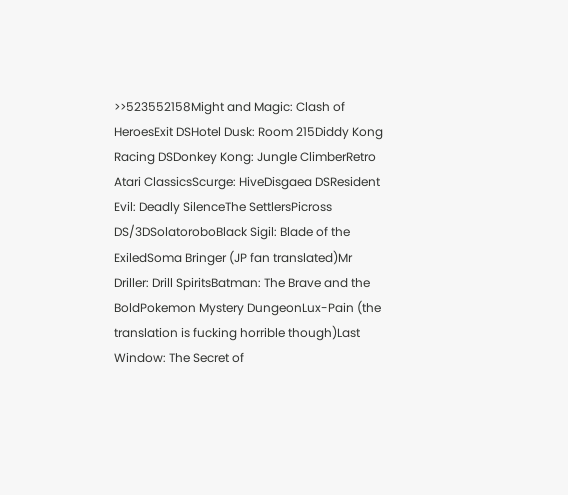>>523552158Might and Magic: Clash of HeroesExit DSHotel Dusk: Room 215Diddy Kong Racing DSDonkey Kong: Jungle ClimberRetro Atari ClassicsScurge: HiveDisgaea DSResident Evil: Deadly SilenceThe SettlersPicross DS/3DSolatoroboBlack Sigil: Blade of the ExiledSoma Bringer (JP fan translated)Mr Driller: Drill SpiritsBatman: The Brave and the BoldPokemon Mystery DungeonLux-Pain (the translation is fucking horrible though)Last Window: The Secret of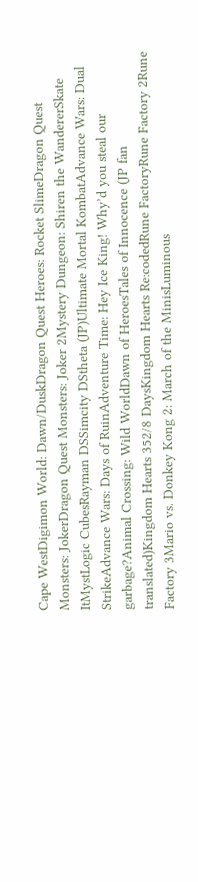Cape WestDigimon World: Dawn/DuskDragon Quest Heroes: Rocket SlimeDragon Quest Monsters: JokerDragon Quest Monsters: Joker 2Mystery Dungeon: Shiren the WandererSkate ItMystLogic CubesRayman DSSimcity DStheta (JP)Ultimate Mortal KombatAdvance Wars: Dual StrikeAdvance Wars: Days of RuinAdventure Time: Hey Ice King! Why’d you steal our garbage?Animal Crossing: Wild WorldDawn of HeroesTales of Innocence (JP fan translated)Kingdom Hearts 352/8 DaysKingdom Hearts Re:codedRune FactoryRune Factory 2Rune Factory 3Mario vs. Donkey Kong 2: March of the MinisLuminous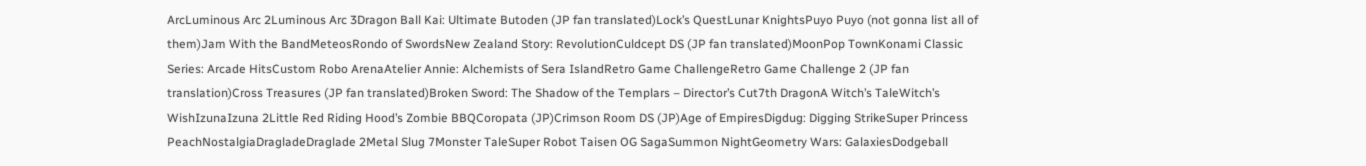ArcLuminous Arc 2Luminous Arc 3Dragon Ball Kai: Ultimate Butoden (JP fan translated)Lock’s QuestLunar KnightsPuyo Puyo (not gonna list all of them)Jam With the BandMeteosRondo of SwordsNew Zealand Story: RevolutionCuldcept DS (JP fan translated)MoonPop TownKonami Classic Series: Arcade HitsCustom Robo ArenaAtelier Annie: Alchemists of Sera IslandRetro Game ChallengeRetro Game Challenge 2 (JP fan translation)Cross Treasures (JP fan translated)Broken Sword: The Shadow of the Templars – Director’s Cut7th DragonA Witch’s TaleWitch’s WishIzunaIzuna 2Little Red Riding Hood’s Zombie BBQCoropata (JP)Crimson Room DS (JP)Age of EmpiresDigdug: Digging StrikeSuper Princess PeachNostalgiaDragladeDraglade 2Metal Slug 7Monster TaleSuper Robot Taisen OG SagaSummon NightGeometry Wars: GalaxiesDodgeball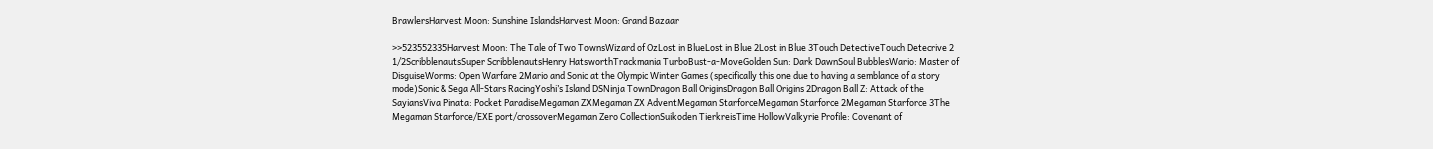BrawlersHarvest Moon: Sunshine IslandsHarvest Moon: Grand Bazaar

>>523552335Harvest Moon: The Tale of Two TownsWizard of OzLost in BlueLost in Blue 2Lost in Blue 3Touch DetectiveTouch Detecrive 2 1/2ScribblenautsSuper ScribblenautsHenry HatsworthTrackmania TurboBust-a-MoveGolden Sun: Dark DawnSoul BubblesWario: Master of DisguiseWorms: Open Warfare 2Mario and Sonic at the Olympic Winter Games (specifically this one due to having a semblance of a story mode)Sonic & Sega All-Stars RacingYoshi’s Island DSNinja TownDragon Ball OriginsDragon Ball Origins 2Dragon Ball Z: Attack of the SayiansViva Pinata: Pocket ParadiseMegaman ZXMegaman ZX AdventMegaman StarforceMegaman Starforce 2Megaman Starforce 3The Megaman Starforce/EXE port/crossoverMegaman Zero CollectionSuikoden TierkreisTime HollowValkyrie Profile: Covenant of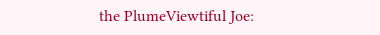the PlumeViewtiful Joe: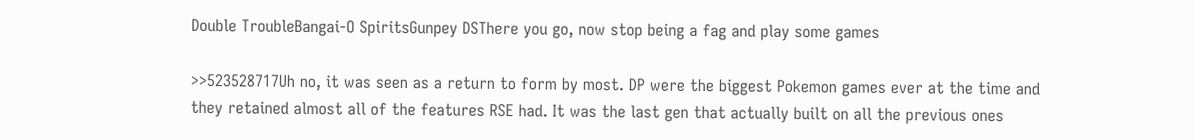Double TroubleBangai-O SpiritsGunpey DSThere you go, now stop being a fag and play some games

>>523528717Uh no, it was seen as a return to form by most. DP were the biggest Pokemon games ever at the time and they retained almost all of the features RSE had. It was the last gen that actually built on all the previous ones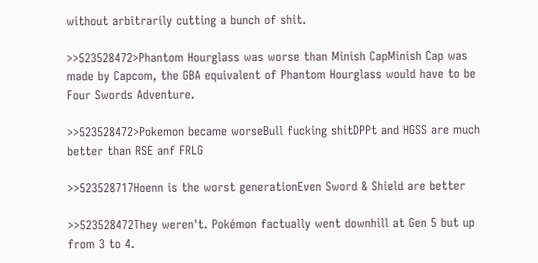without arbitrarily cutting a bunch of shit.

>>523528472>Phantom Hourglass was worse than Minish CapMinish Cap was made by Capcom, the GBA equivalent of Phantom Hourglass would have to be Four Swords Adventure.

>>523528472>Pokemon became worseBull fucking shitDPPt and HGSS are much better than RSE anf FRLG

>>523528717Hoenn is the worst generationEven Sword & Shield are better

>>523528472They weren't. Pokémon factually went downhill at Gen 5 but up from 3 to 4.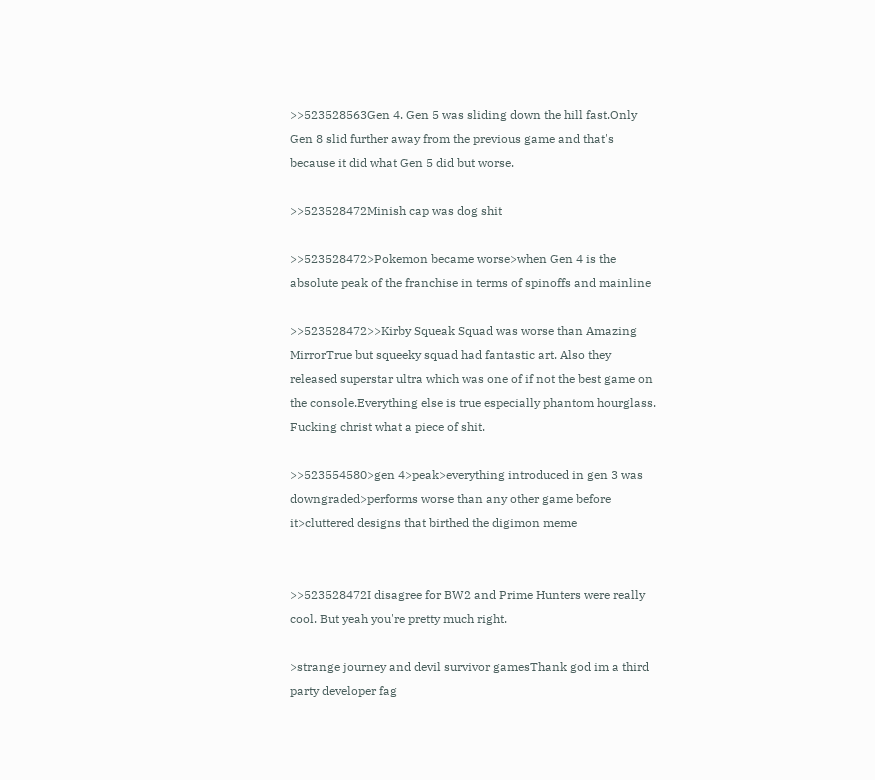>>523528563Gen 4. Gen 5 was sliding down the hill fast.Only Gen 8 slid further away from the previous game and that's because it did what Gen 5 did but worse.

>>523528472Minish cap was dog shit

>>523528472>Pokemon became worse>when Gen 4 is the absolute peak of the franchise in terms of spinoffs and mainline

>>523528472>>Kirby Squeak Squad was worse than Amazing MirrorTrue but squeeky squad had fantastic art. Also they released superstar ultra which was one of if not the best game on the console.Everything else is true especially phantom hourglass. Fucking christ what a piece of shit.

>>523554580>gen 4>peak>everything introduced in gen 3 was downgraded>performs worse than any other game before it>cluttered designs that birthed the digimon meme


>>523528472I disagree for BW2 and Prime Hunters were really cool. But yeah you're pretty much right.

>strange journey and devil survivor gamesThank god im a third party developer fag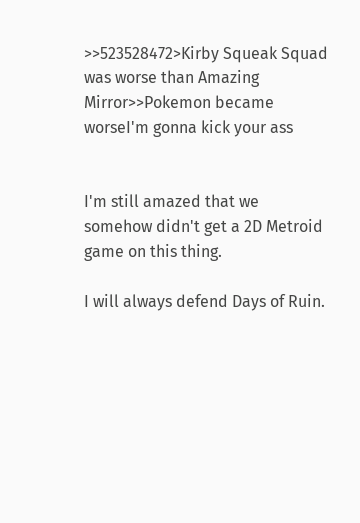>>523528472>Kirby Squeak Squad was worse than Amazing Mirror>>Pokemon became worseI'm gonna kick your ass


I'm still amazed that we somehow didn't get a 2D Metroid game on this thing.

I will always defend Days of Ruin.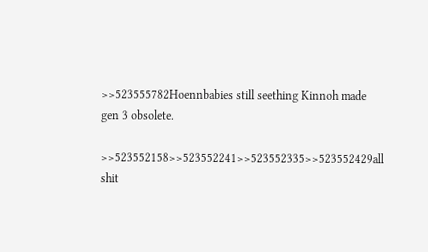>>523555782Hoennbabies still seething Kinnoh made gen 3 obsolete.

>>523552158>>523552241>>523552335>>523552429all shit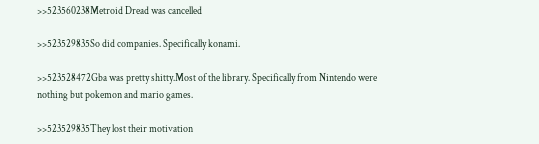>>523560238Metroid Dread was cancelled

>>523529835So did companies. Specifically konami.

>>523528472Gba was pretty shitty.Most of the library. Specifically from Nintendo were nothing but pokemon and mario games.

>>523529835They lost their motivation